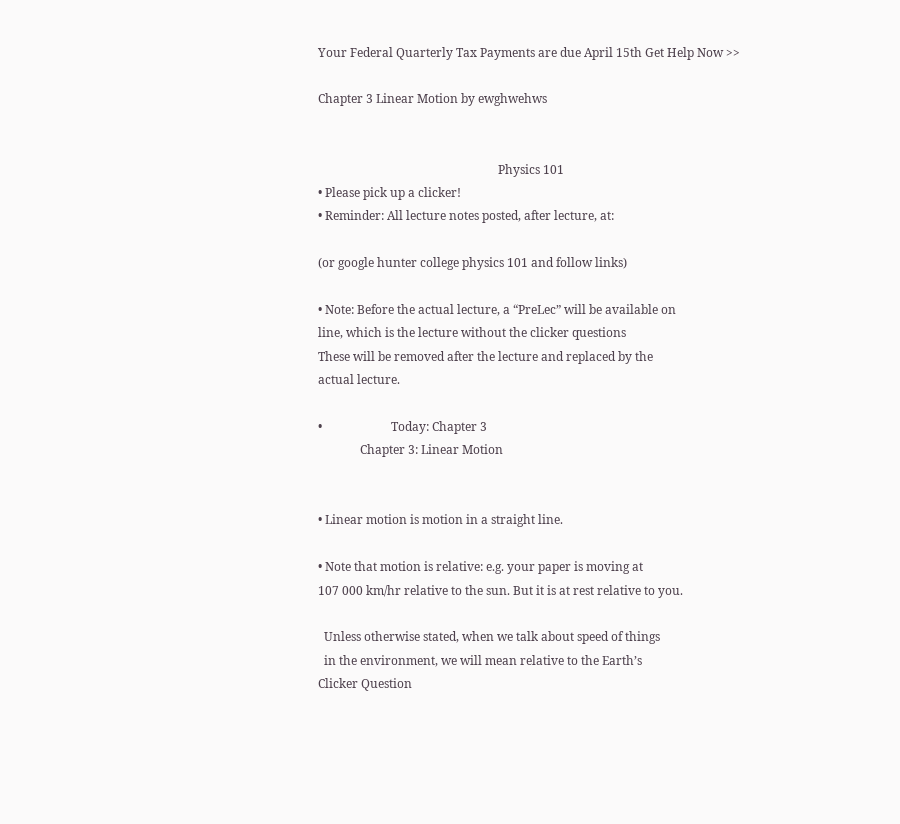Your Federal Quarterly Tax Payments are due April 15th Get Help Now >>

Chapter 3 Linear Motion by ewghwehws


                                                            Physics 101
• Please pick up a clicker!
• Reminder: All lecture notes posted, after lecture, at:

(or google hunter college physics 101 and follow links)

• Note: Before the actual lecture, a “PreLec” will be available on
line, which is the lecture without the clicker questions
These will be removed after the lecture and replaced by the
actual lecture.

•                       Today: Chapter 3
              Chapter 3: Linear Motion


• Linear motion is motion in a straight line.

• Note that motion is relative: e.g. your paper is moving at
107 000 km/hr relative to the sun. But it is at rest relative to you.

  Unless otherwise stated, when we talk about speed of things
  in the environment, we will mean relative to the Earth’s
Clicker Question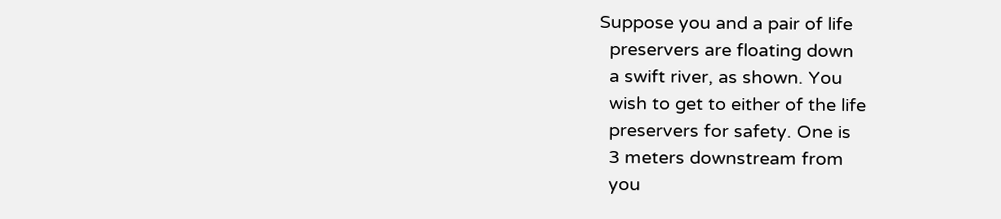Suppose you and a pair of life
  preservers are floating down
  a swift river, as shown. You
  wish to get to either of the life
  preservers for safety. One is
  3 meters downstream from
  you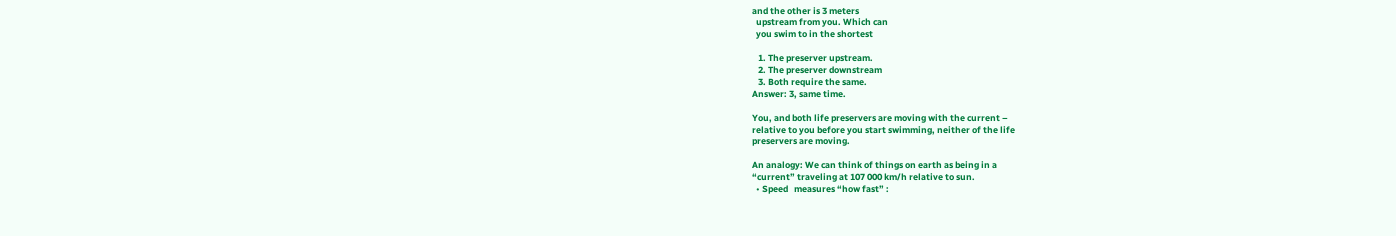and the other is 3 meters
  upstream from you. Which can
  you swim to in the shortest

   1. The preserver upstream.
   2. The preserver downstream
   3. Both require the same.
Answer: 3, same time.

You, and both life preservers are moving with the current –
relative to you before you start swimming, neither of the life
preservers are moving.

An analogy: We can think of things on earth as being in a
“current” traveling at 107 000 km/h relative to sun.
  • Speed   measures “how fast” :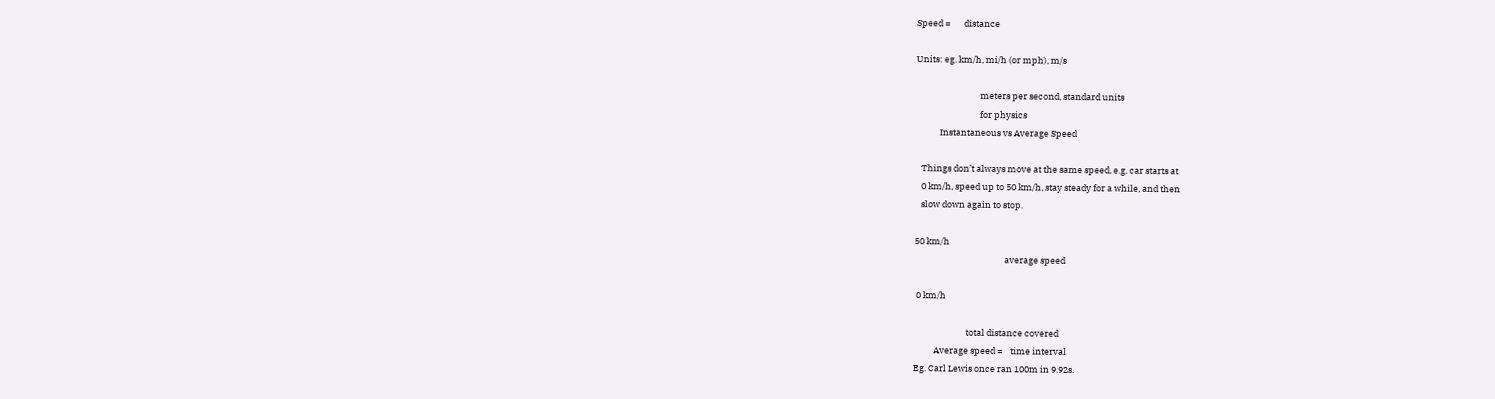Speed =       distance

Units: eg. km/h, mi/h (or mph), m/s

                                meters per second, standard units
                                for physics
            Instantaneous vs Average Speed

   Things don’t always move at the same speed, e.g. car starts at
   0 km/h, speed up to 50 km/h, stay steady for a while, and then
   slow down again to stop.

50 km/h
                                             average speed

 0 km/h

                          total distance covered
          Average speed =    time interval
Eg. Carl Lewis once ran 100m in 9.92s.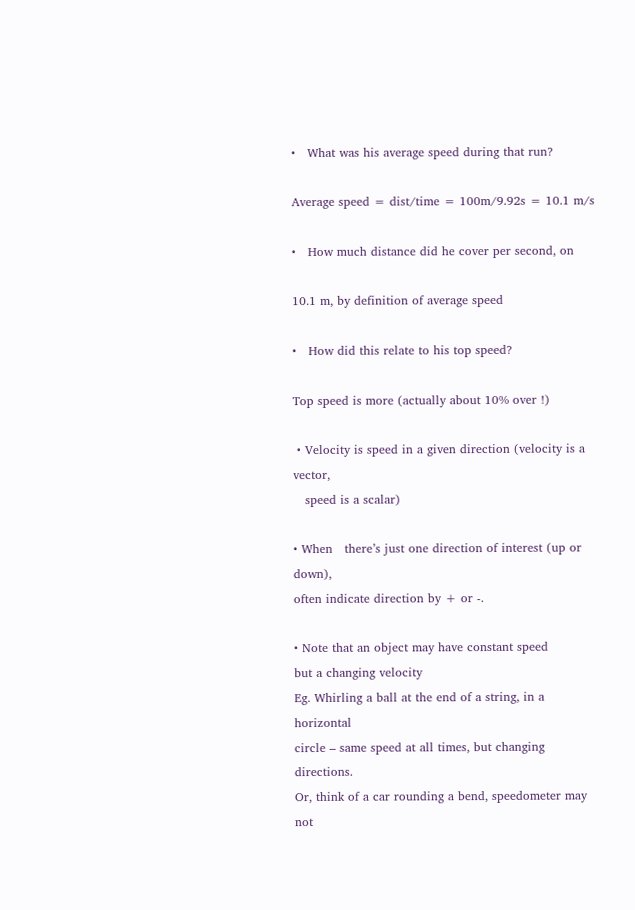•   What was his average speed during that run?

Average speed = dist/time = 100m/9.92s = 10.1 m/s

•   How much distance did he cover per second, on

10.1 m, by definition of average speed

•   How did this relate to his top speed?

Top speed is more (actually about 10% over !)

 • Velocity is speed in a given direction (velocity is a vector,
   speed is a scalar)

• When   there’s just one direction of interest (up or down),
often indicate direction by + or -.

• Note that an object may have constant speed
but a changing velocity
Eg. Whirling a ball at the end of a string, in a horizontal
circle – same speed at all times, but changing directions.
Or, think of a car rounding a bend, speedometer may not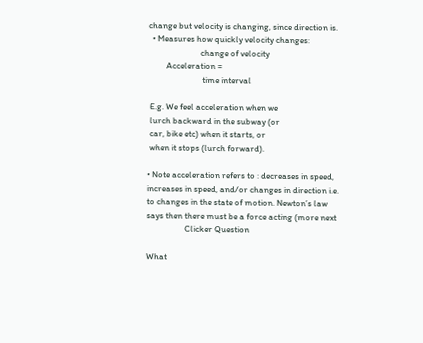change but velocity is changing, since direction is.
  • Measures how quickly velocity changes:
                          change of velocity
         Acceleration =
                           time interval

 E.g. We feel acceleration when we
 lurch backward in the subway (or
 car, bike etc) when it starts, or
 when it stops (lurch forward).

• Note acceleration refers to : decreases in speed,
increases in speed, and/or changes in direction i.e.
to changes in the state of motion. Newton’s law
says then there must be a force acting (more next
                   Clicker Question

What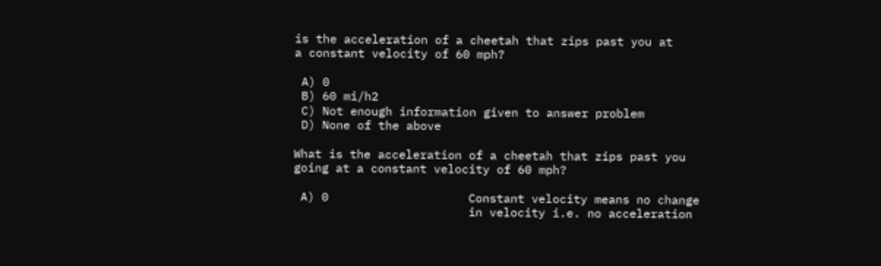is the acceleration of a cheetah that zips past you at
a constant velocity of 60 mph?

 A) 0
 B) 60 mi/h2
 C) Not enough information given to answer problem
 D) None of the above

What is the acceleration of a cheetah that zips past you
going at a constant velocity of 60 mph?

 A) 0                    Constant velocity means no change
                         in velocity i.e. no acceleration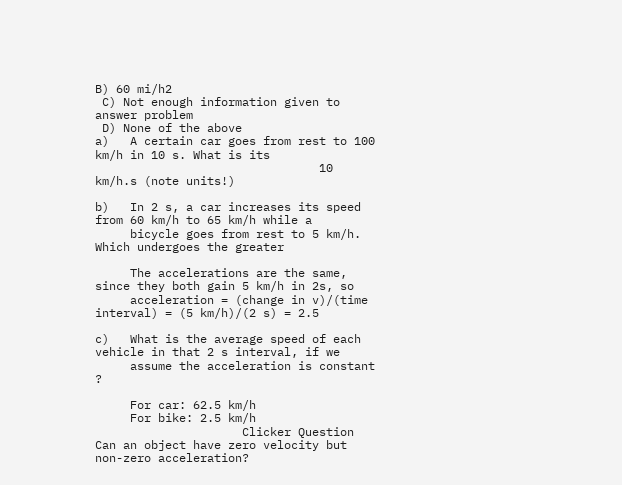B) 60 mi/h2
 C) Not enough information given to answer problem
 D) None of the above
a)   A certain car goes from rest to 100 km/h in 10 s. What is its
                                10 km/h.s (note units!)

b)   In 2 s, a car increases its speed from 60 km/h to 65 km/h while a
     bicycle goes from rest to 5 km/h. Which undergoes the greater

     The accelerations are the same, since they both gain 5 km/h in 2s, so
     acceleration = (change in v)/(time interval) = (5 km/h)/(2 s) = 2.5

c)   What is the average speed of each vehicle in that 2 s interval, if we
     assume the acceleration is constant ?

     For car: 62.5 km/h
     For bike: 2.5 km/h
                     Clicker Question
Can an object have zero velocity but non-zero acceleration?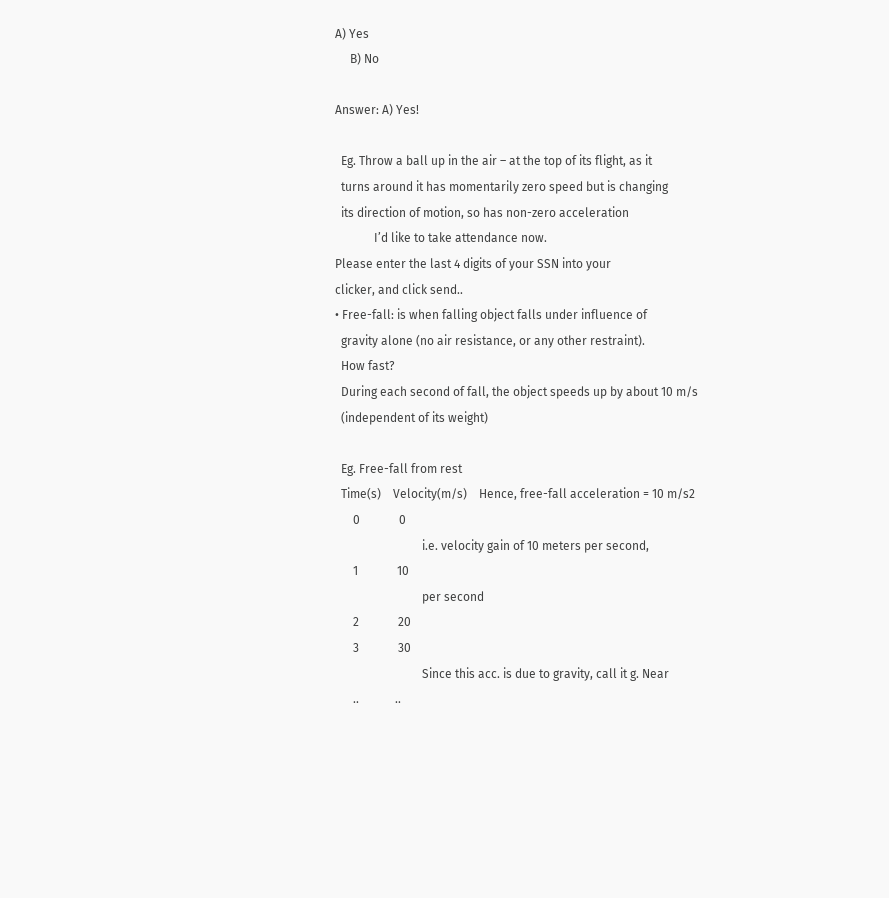A) Yes
     B) No

Answer: A) Yes!

  Eg. Throw a ball up in the air – at the top of its flight, as it
  turns around it has momentarily zero speed but is changing
  its direction of motion, so has non-zero acceleration
             I’d like to take attendance now.
Please enter the last 4 digits of your SSN into your
clicker, and click send..
• Free-fall: is when falling object falls under influence of
  gravity alone (no air resistance, or any other restraint).
  How fast?
  During each second of fall, the object speeds up by about 10 m/s
  (independent of its weight)

  Eg. Free-fall from rest
  Time(s)    Velocity(m/s)    Hence, free-fall acceleration = 10 m/s2
      0             0
                             i.e. velocity gain of 10 meters per second,
      1             10
                             per second
      2             20
      3             30
                             Since this acc. is due to gravity, call it g. Near
      ..            ..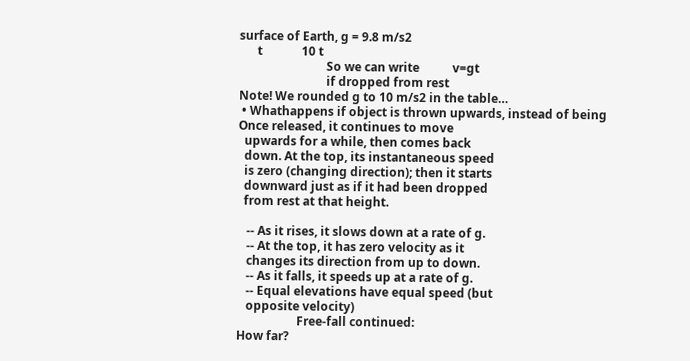surface of Earth, g = 9.8 m/s2
      t             10 t
                             So we can write           v=gt
                             if dropped from rest
Note! We rounded g to 10 m/s2 in the table…
 • Whathappens if object is thrown upwards, instead of being
Once released, it continues to move
  upwards for a while, then comes back
  down. At the top, its instantaneous speed
  is zero (changing direction); then it starts
  downward just as if it had been dropped
  from rest at that height.

   -- As it rises, it slows down at a rate of g.
   -- At the top, it has zero velocity as it
   changes its direction from up to down.
   -- As it falls, it speeds up at a rate of g.
   -- Equal elevations have equal speed (but
   opposite velocity)
                    Free-fall continued:
How far?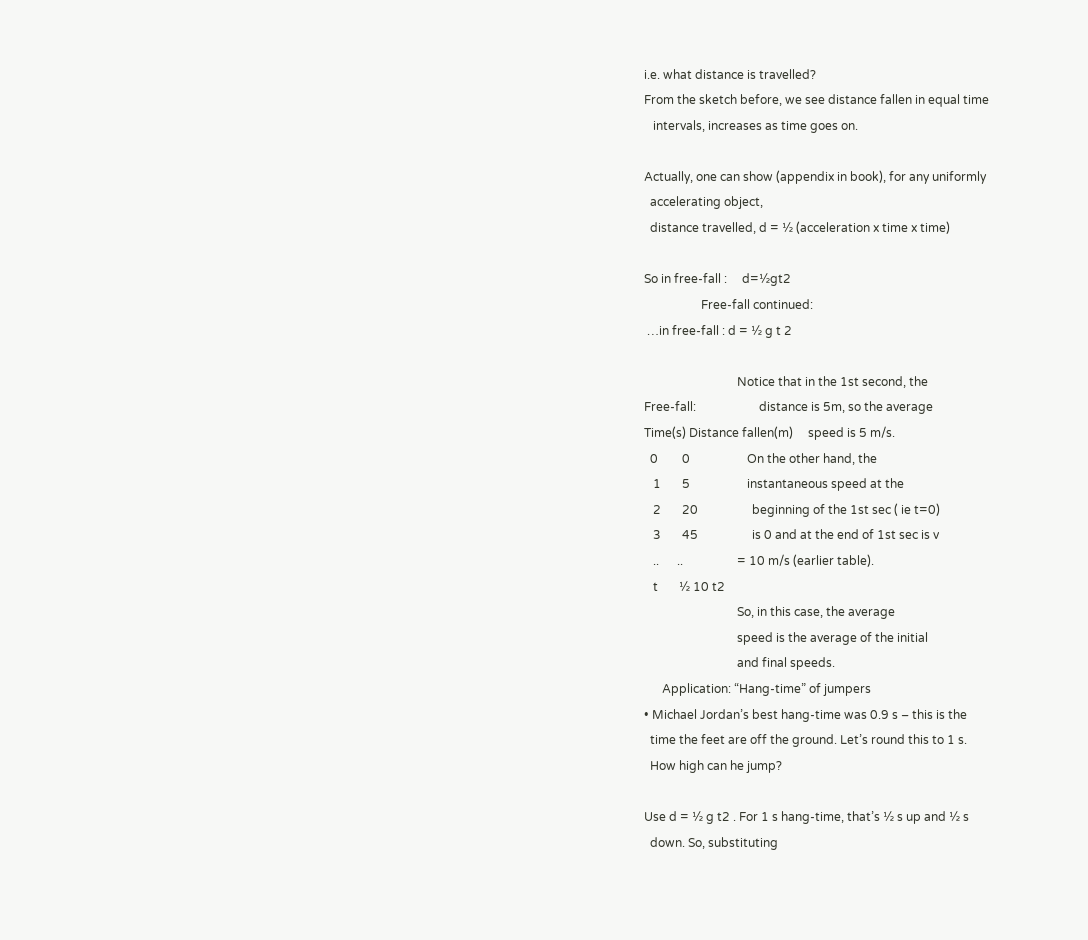i.e. what distance is travelled?
From the sketch before, we see distance fallen in equal time
   intervals, increases as time goes on.

Actually, one can show (appendix in book), for any uniformly
  accelerating object,
  distance travelled, d = ½ (acceleration x time x time)

So in free-fall :     d=½gt2
                   Free-fall continued:
 …in free-fall : d = ½ g t 2

                               Notice that in the 1st second, the
Free-fall:                     distance is 5m, so the average
Time(s) Distance fallen(m)     speed is 5 m/s.
  0        0                   On the other hand, the
   1       5                   instantaneous speed at the
   2       20                  beginning of the 1st sec ( ie t=0)
   3       45                  is 0 and at the end of 1st sec is v
   ..      ..                  = 10 m/s (earlier table).
   t       ½ 10 t2
                               So, in this case, the average
                               speed is the average of the initial
                               and final speeds.
      Application: “Hang-time” of jumpers
• Michael Jordan’s best hang-time was 0.9 s – this is the
  time the feet are off the ground. Let’s round this to 1 s.
  How high can he jump?

Use d = ½ g t2 . For 1 s hang-time, that’s ½ s up and ½ s
  down. So, substituting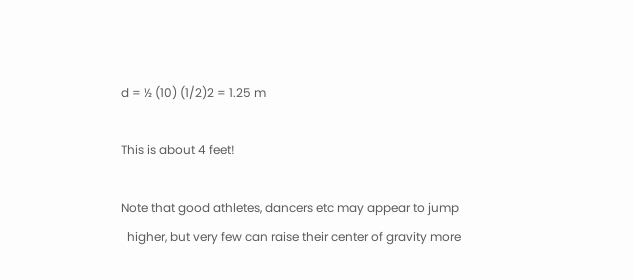d = ½ (10) (1/2)2 = 1.25 m

This is about 4 feet!

Note that good athletes, dancers etc may appear to jump
  higher, but very few can raise their center of gravity more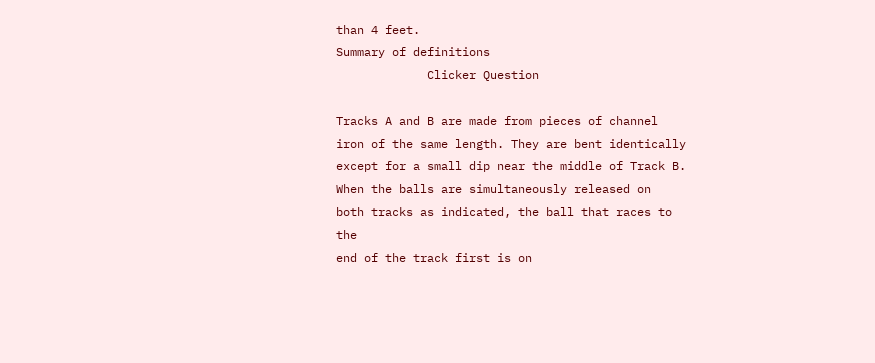than 4 feet.
Summary of definitions
             Clicker Question

Tracks A and B are made from pieces of channel
iron of the same length. They are bent identically
except for a small dip near the middle of Track B.
When the balls are simultaneously released on
both tracks as indicated, the ball that races to the
end of the track first is on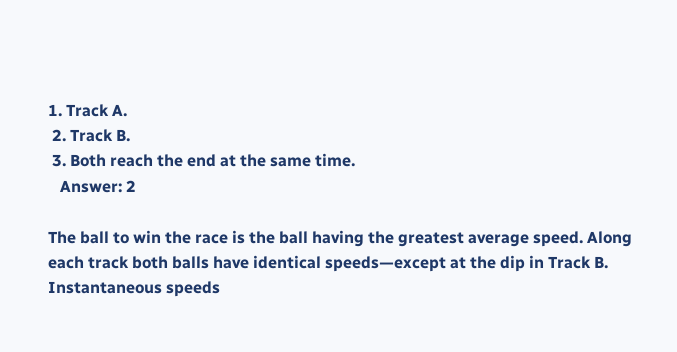1. Track A.
 2. Track B.
 3. Both reach the end at the same time.
   Answer: 2

The ball to win the race is the ball having the greatest average speed. Along
each track both balls have identical speeds—except at the dip in Track B.
Instantaneous speeds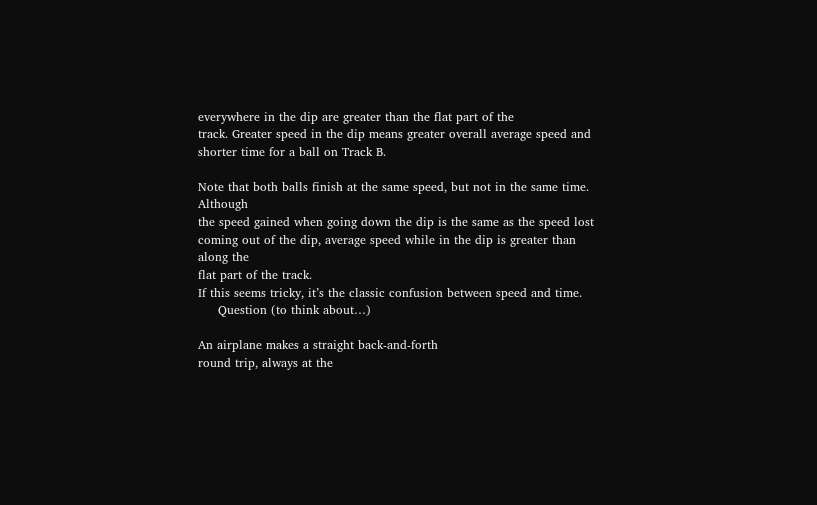everywhere in the dip are greater than the flat part of the
track. Greater speed in the dip means greater overall average speed and
shorter time for a ball on Track B.

Note that both balls finish at the same speed, but not in the same time. Although
the speed gained when going down the dip is the same as the speed lost
coming out of the dip, average speed while in the dip is greater than along the
flat part of the track.
If this seems tricky, it’s the classic confusion between speed and time.
     Question (to think about…)

An airplane makes a straight back-and-forth
round trip, always at the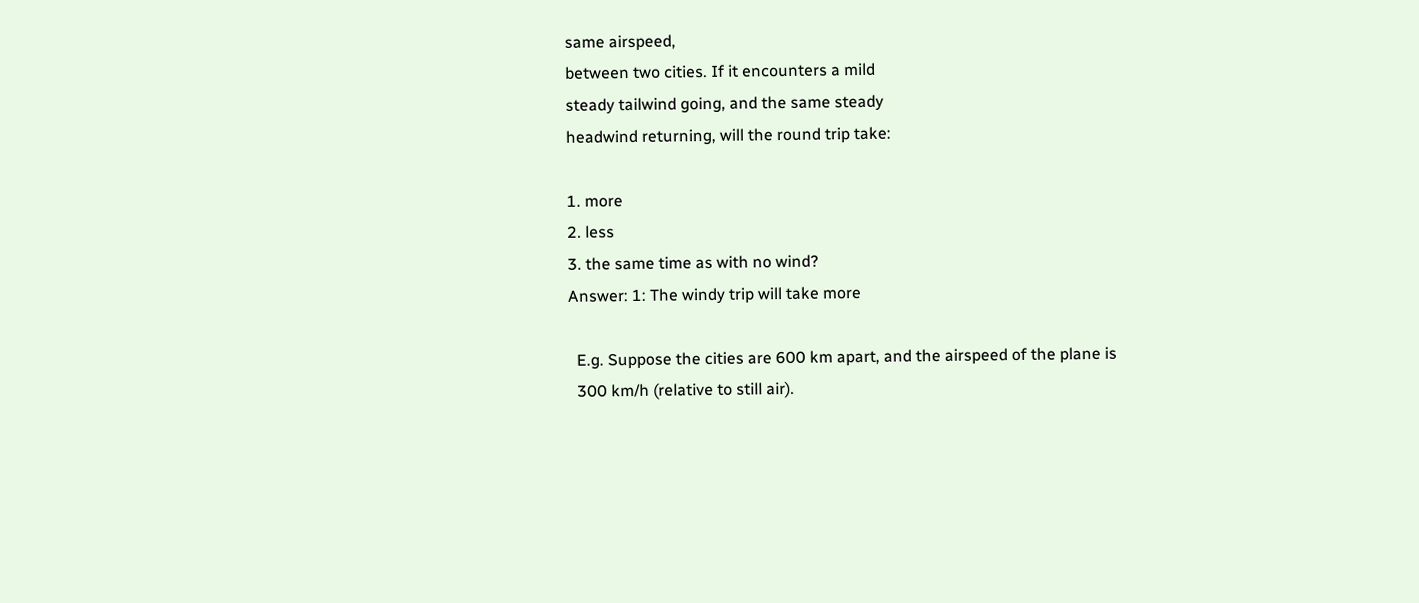same airspeed,
between two cities. If it encounters a mild
steady tailwind going, and the same steady
headwind returning, will the round trip take:

1. more
2. less
3. the same time as with no wind?
Answer: 1: The windy trip will take more

  E.g. Suppose the cities are 600 km apart, and the airspeed of the plane is
  300 km/h (relative to still air).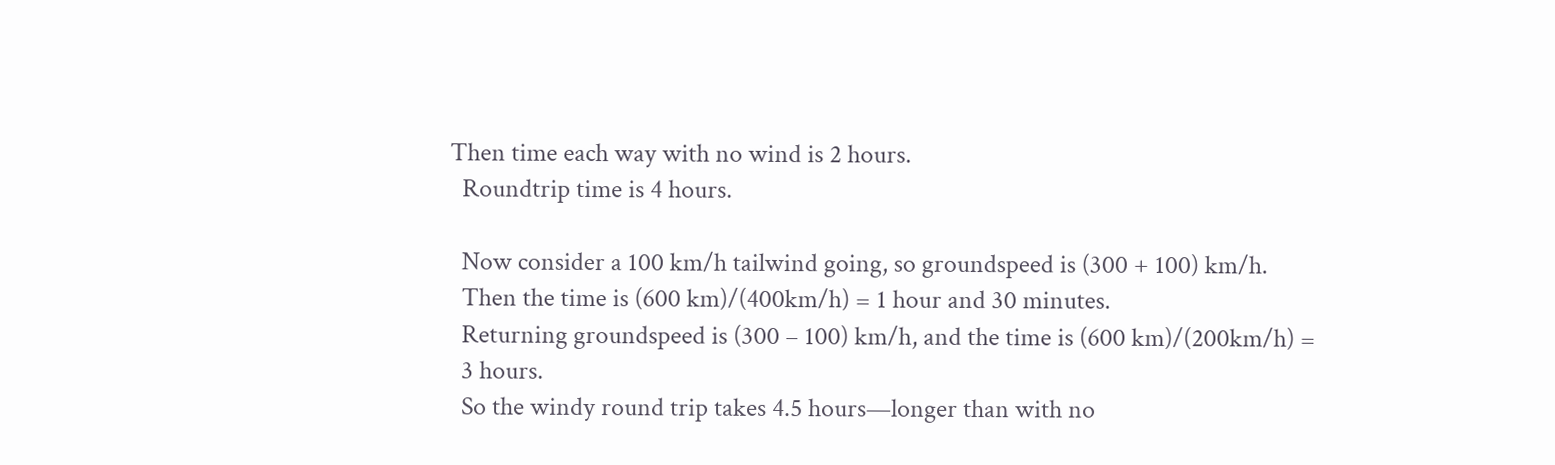Then time each way with no wind is 2 hours.
  Roundtrip time is 4 hours.

  Now consider a 100 km/h tailwind going, so groundspeed is (300 + 100) km/h.
  Then the time is (600 km)/(400km/h) = 1 hour and 30 minutes.
  Returning groundspeed is (300 – 100) km/h, and the time is (600 km)/(200km/h) =
  3 hours.
  So the windy round trip takes 4.5 hours—longer than with no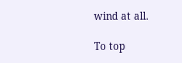wind at all.

To top